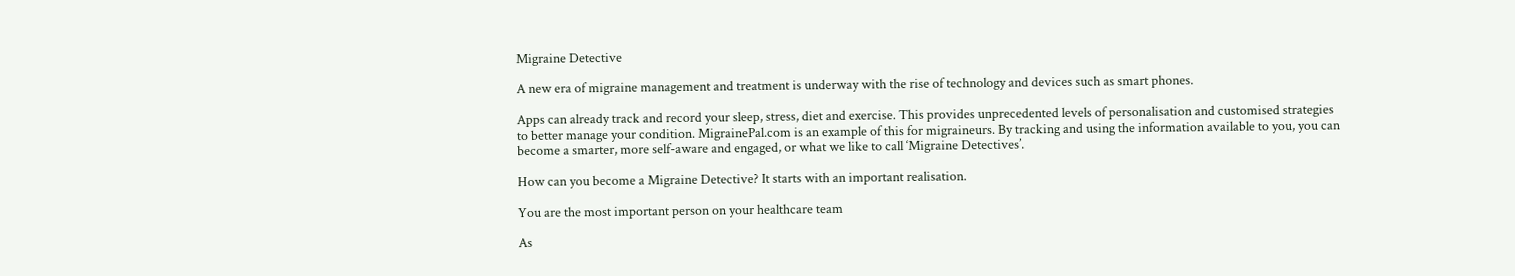Migraine Detective

A new era of migraine management and treatment is underway with the rise of technology and devices such as smart phones.

Apps can already track and record your sleep, stress, diet and exercise. This provides unprecedented levels of personalisation and customised strategies to better manage your condition. MigrainePal.com is an example of this for migraineurs. By tracking and using the information available to you, you can become a smarter, more self-aware and engaged, or what we like to call ‘Migraine Detectives’.

How can you become a Migraine Detective? It starts with an important realisation.

You are the most important person on your healthcare team

As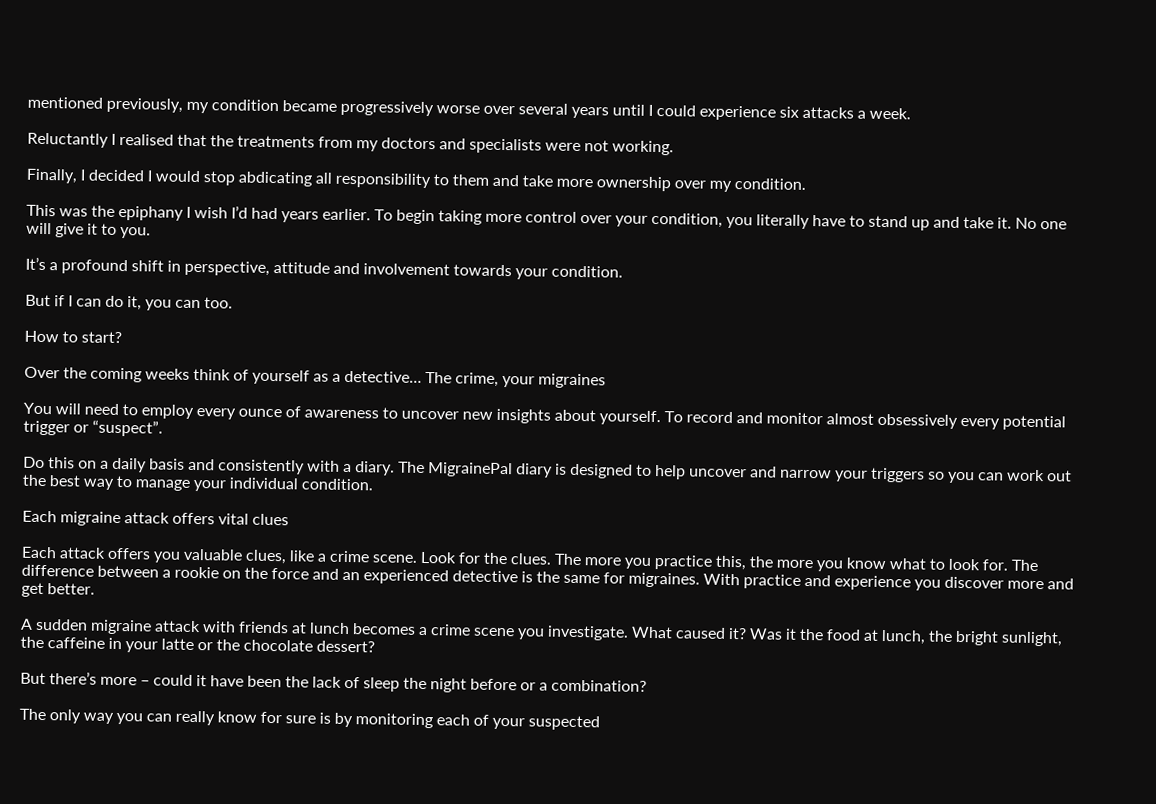mentioned previously, my condition became progressively worse over several years until I could experience six attacks a week.

Reluctantly I realised that the treatments from my doctors and specialists were not working.

Finally, I decided I would stop abdicating all responsibility to them and take more ownership over my condition.

This was the epiphany I wish I’d had years earlier. To begin taking more control over your condition, you literally have to stand up and take it. No one will give it to you.

It’s a profound shift in perspective, attitude and involvement towards your condition.

But if I can do it, you can too.

How to start?

Over the coming weeks think of yourself as a detective… The crime, your migraines

You will need to employ every ounce of awareness to uncover new insights about yourself. To record and monitor almost obsessively every potential trigger or “suspect”.

Do this on a daily basis and consistently with a diary. The MigrainePal diary is designed to help uncover and narrow your triggers so you can work out the best way to manage your individual condition.

Each migraine attack offers vital clues

Each attack offers you valuable clues, like a crime scene. Look for the clues. The more you practice this, the more you know what to look for. The difference between a rookie on the force and an experienced detective is the same for migraines. With practice and experience you discover more and get better.

A sudden migraine attack with friends at lunch becomes a crime scene you investigate. What caused it? Was it the food at lunch, the bright sunlight, the caffeine in your latte or the chocolate dessert?

But there’s more – could it have been the lack of sleep the night before or a combination?

The only way you can really know for sure is by monitoring each of your suspected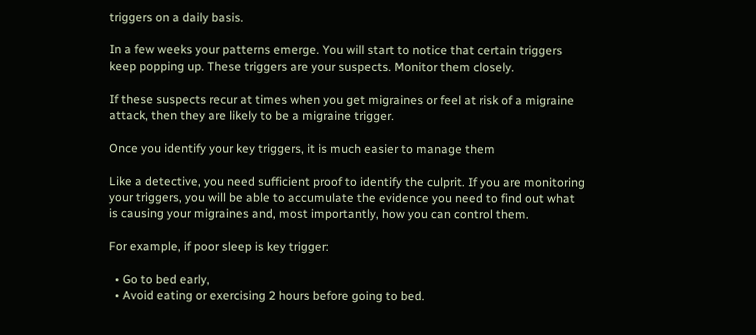triggers on a daily basis.

In a few weeks your patterns emerge. You will start to notice that certain triggers keep popping up. These triggers are your suspects. Monitor them closely.

If these suspects recur at times when you get migraines or feel at risk of a migraine attack, then they are likely to be a migraine trigger.

Once you identify your key triggers, it is much easier to manage them

Like a detective, you need sufficient proof to identify the culprit. If you are monitoring your triggers, you will be able to accumulate the evidence you need to find out what is causing your migraines and, most importantly, how you can control them.

For example, if poor sleep is key trigger:

  • Go to bed early,
  • Avoid eating or exercising 2 hours before going to bed.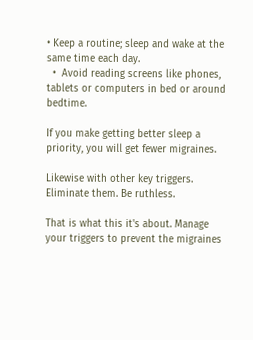• Keep a routine; sleep and wake at the same time each day.
  •  Avoid reading screens like phones, tablets or computers in bed or around bedtime.

If you make getting better sleep a priority, you will get fewer migraines.

Likewise with other key triggers. Eliminate them. Be ruthless.

That is what this it's about. Manage your triggers to prevent the migraines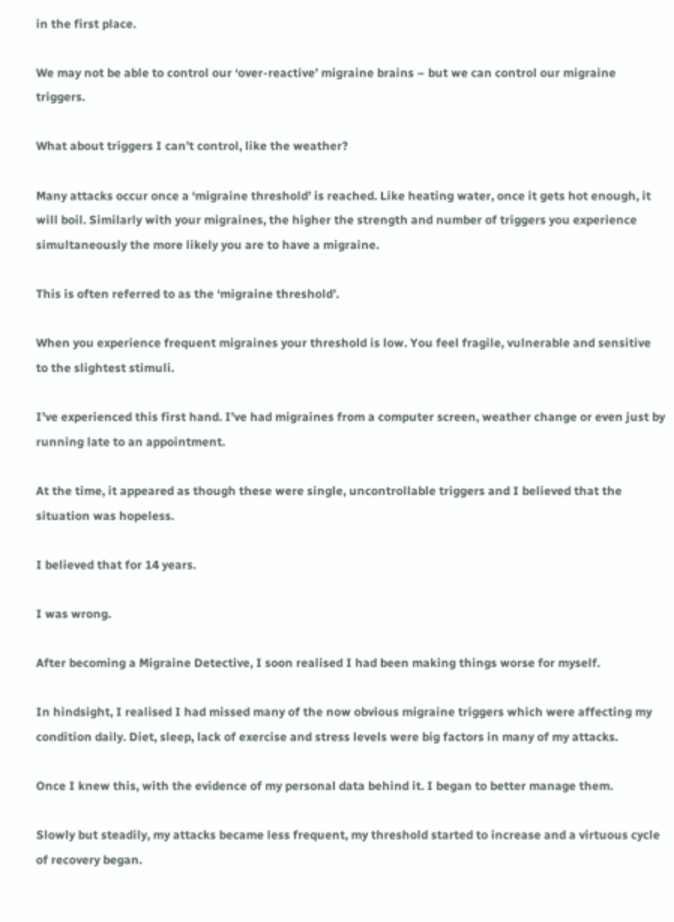in the first place.

We may not be able to control our ‘over-reactive’ migraine brains – but we can control our migraine triggers.

What about triggers I can’t control, like the weather?

Many attacks occur once a ‘migraine threshold’ is reached. Like heating water, once it gets hot enough, it will boil. Similarly with your migraines, the higher the strength and number of triggers you experience simultaneously the more likely you are to have a migraine.

This is often referred to as the ‘migraine threshold’.

When you experience frequent migraines your threshold is low. You feel fragile, vulnerable and sensitive to the slightest stimuli.

I’ve experienced this first hand. I’ve had migraines from a computer screen, weather change or even just by running late to an appointment.

At the time, it appeared as though these were single, uncontrollable triggers and I believed that the situation was hopeless.

I believed that for 14 years.

I was wrong.

After becoming a Migraine Detective, I soon realised I had been making things worse for myself.

In hindsight, I realised I had missed many of the now obvious migraine triggers which were affecting my condition daily. Diet, sleep, lack of exercise and stress levels were big factors in many of my attacks.

Once I knew this, with the evidence of my personal data behind it. I began to better manage them.

Slowly but steadily, my attacks became less frequent, my threshold started to increase and a virtuous cycle of recovery began.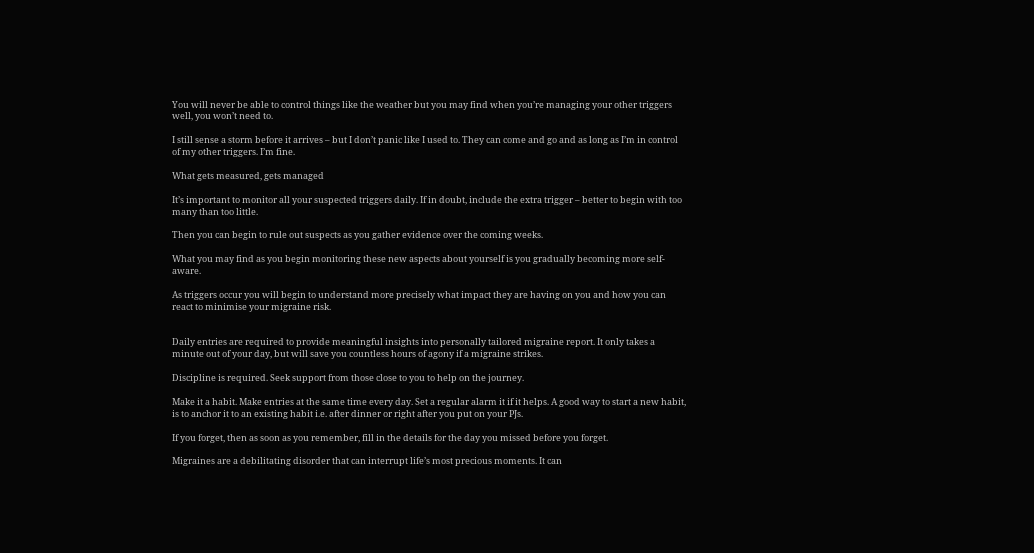You will never be able to control things like the weather but you may find when you’re managing your other triggers well, you won’t need to.

I still sense a storm before it arrives – but I don’t panic like I used to. They can come and go and as long as I’m in control of my other triggers. I’m fine.

What gets measured, gets managed

It’s important to monitor all your suspected triggers daily. If in doubt, include the extra trigger – better to begin with too many than too little.

Then you can begin to rule out suspects as you gather evidence over the coming weeks.

What you may find as you begin monitoring these new aspects about yourself is you gradually becoming more self-aware.

As triggers occur you will begin to understand more precisely what impact they are having on you and how you can react to minimise your migraine risk.


Daily entries are required to provide meaningful insights into personally tailored migraine report. It only takes a minute out of your day, but will save you countless hours of agony if a migraine strikes.

Discipline is required. Seek support from those close to you to help on the journey.

Make it a habit. Make entries at the same time every day. Set a regular alarm it if it helps. A good way to start a new habit, is to anchor it to an existing habit i.e. after dinner or right after you put on your PJs.

If you forget, then as soon as you remember, fill in the details for the day you missed before you forget.

Migraines are a debilitating disorder that can interrupt life’s most precious moments. It can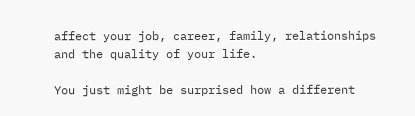affect your job, career, family, relationships and the quality of your life.

You just might be surprised how a different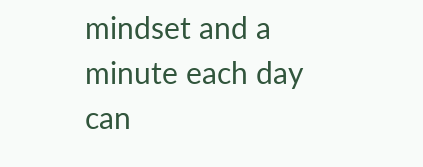mindset and a minute each day can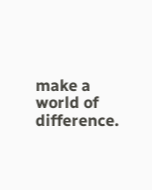make a world of difference.